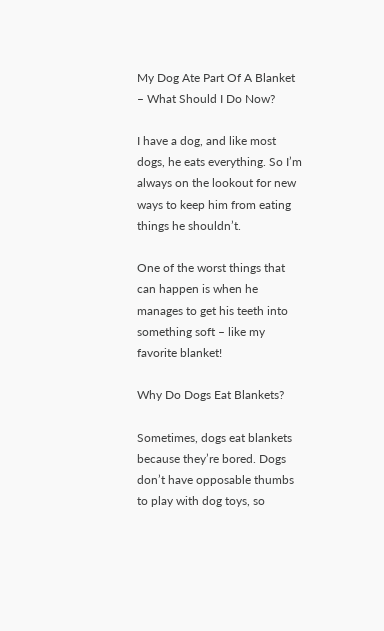My Dog Ate Part Of A Blanket – What Should I Do Now?

I have a dog, and like most dogs, he eats everything. So I’m always on the lookout for new ways to keep him from eating things he shouldn’t.

One of the worst things that can happen is when he manages to get his teeth into something soft – like my favorite blanket!

Why Do Dogs Eat Blankets?

Sometimes, dogs eat blankets because they’re bored. Dogs don’t have opposable thumbs to play with dog toys, so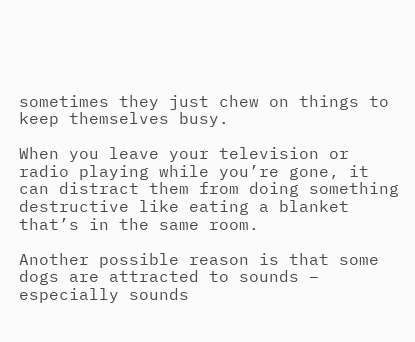sometimes they just chew on things to keep themselves busy.

When you leave your television or radio playing while you’re gone, it can distract them from doing something destructive like eating a blanket that’s in the same room.

Another possible reason is that some dogs are attracted to sounds – especially sounds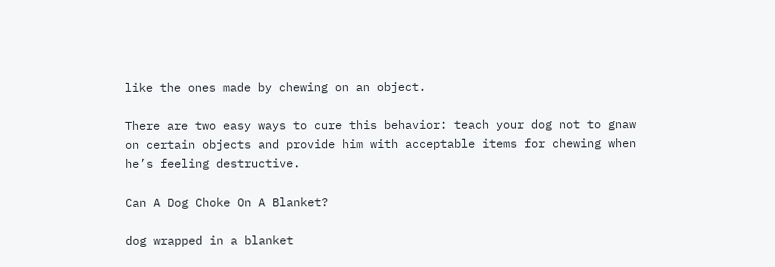like the ones made by chewing on an object.

There are two easy ways to cure this behavior: teach your dog not to gnaw on certain objects and provide him with acceptable items for chewing when he’s feeling destructive.

Can A Dog Choke On A Blanket?

dog wrapped in a blanket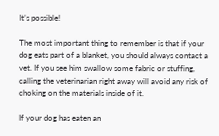It’s possible!

The most important thing to remember is that if your dog eats part of a blanket, you should always contact a vet. If you see him swallow some fabric or stuffing, calling the veterinarian right away will avoid any risk of choking on the materials inside of it.

If your dog has eaten an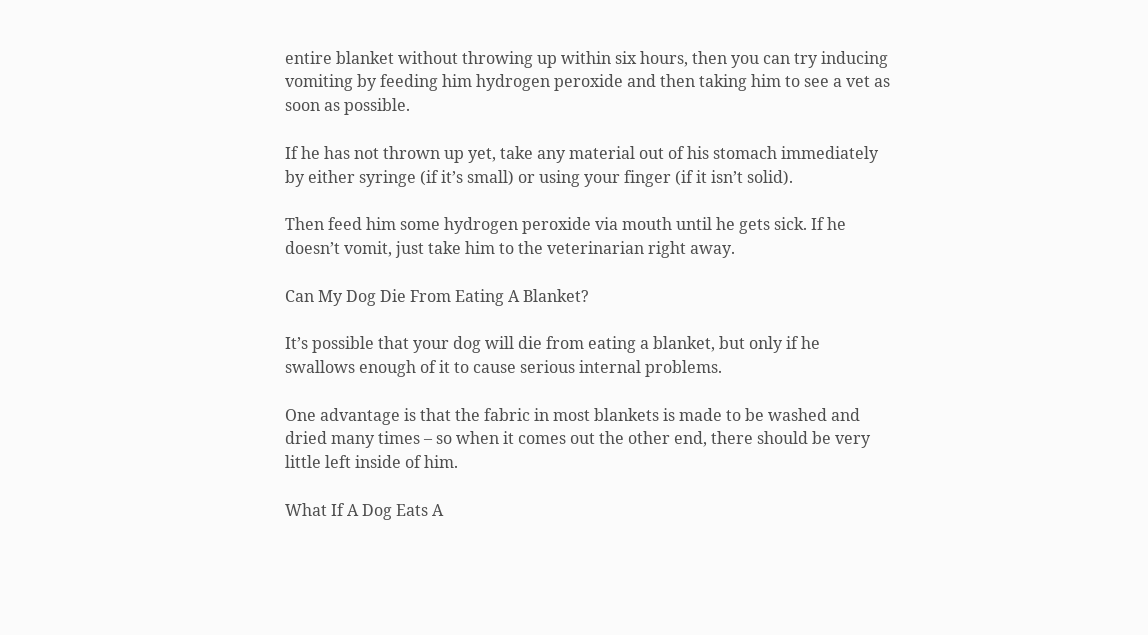entire blanket without throwing up within six hours, then you can try inducing vomiting by feeding him hydrogen peroxide and then taking him to see a vet as soon as possible.

If he has not thrown up yet, take any material out of his stomach immediately by either syringe (if it’s small) or using your finger (if it isn’t solid).

Then feed him some hydrogen peroxide via mouth until he gets sick. If he doesn’t vomit, just take him to the veterinarian right away.

Can My Dog Die From Eating A Blanket?

It’s possible that your dog will die from eating a blanket, but only if he swallows enough of it to cause serious internal problems.

One advantage is that the fabric in most blankets is made to be washed and dried many times – so when it comes out the other end, there should be very little left inside of him.

What If A Dog Eats A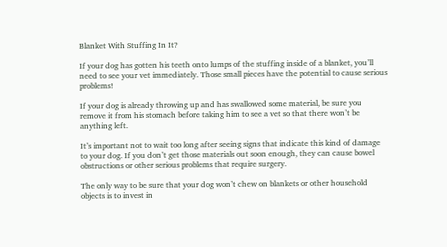Blanket With Stuffing In It?

If your dog has gotten his teeth onto lumps of the stuffing inside of a blanket, you’ll need to see your vet immediately. Those small pieces have the potential to cause serious problems!

If your dog is already throwing up and has swallowed some material, be sure you remove it from his stomach before taking him to see a vet so that there won’t be anything left.

It’s important not to wait too long after seeing signs that indicate this kind of damage to your dog. If you don’t get those materials out soon enough, they can cause bowel obstructions or other serious problems that require surgery.

The only way to be sure that your dog won’t chew on blankets or other household objects is to invest in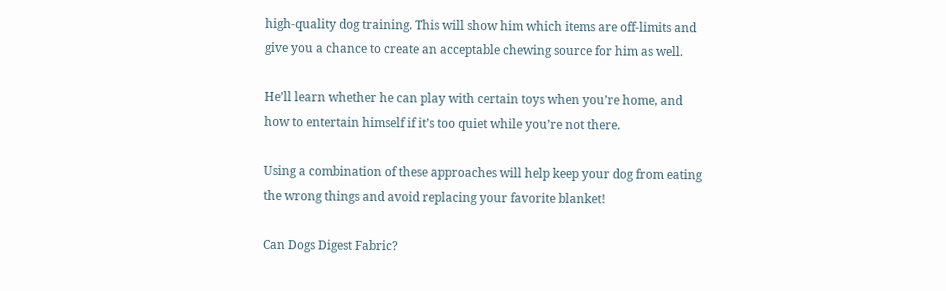high-quality dog training. This will show him which items are off-limits and give you a chance to create an acceptable chewing source for him as well.

He’ll learn whether he can play with certain toys when you’re home, and how to entertain himself if it’s too quiet while you’re not there.

Using a combination of these approaches will help keep your dog from eating the wrong things and avoid replacing your favorite blanket!

Can Dogs Digest Fabric?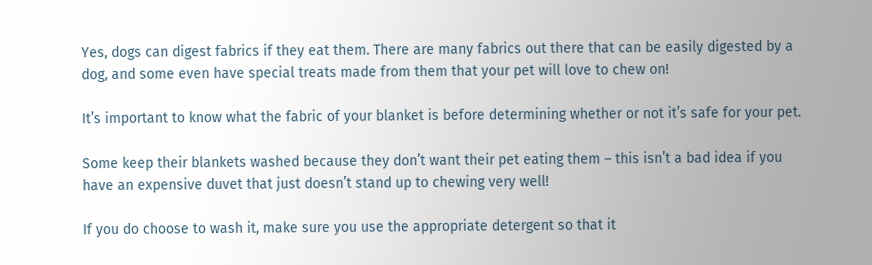Yes, dogs can digest fabrics if they eat them. There are many fabrics out there that can be easily digested by a dog, and some even have special treats made from them that your pet will love to chew on!

It’s important to know what the fabric of your blanket is before determining whether or not it’s safe for your pet.

Some keep their blankets washed because they don’t want their pet eating them – this isn’t a bad idea if you have an expensive duvet that just doesn’t stand up to chewing very well!

If you do choose to wash it, make sure you use the appropriate detergent so that it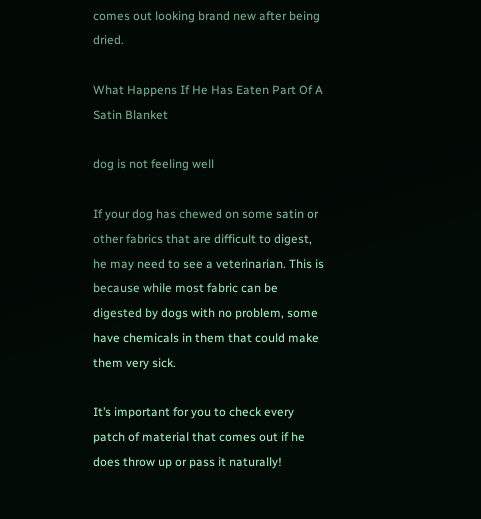comes out looking brand new after being dried.

What Happens If He Has Eaten Part Of A Satin Blanket

dog is not feeling well

If your dog has chewed on some satin or other fabrics that are difficult to digest, he may need to see a veterinarian. This is because while most fabric can be digested by dogs with no problem, some have chemicals in them that could make them very sick.

It’s important for you to check every patch of material that comes out if he does throw up or pass it naturally!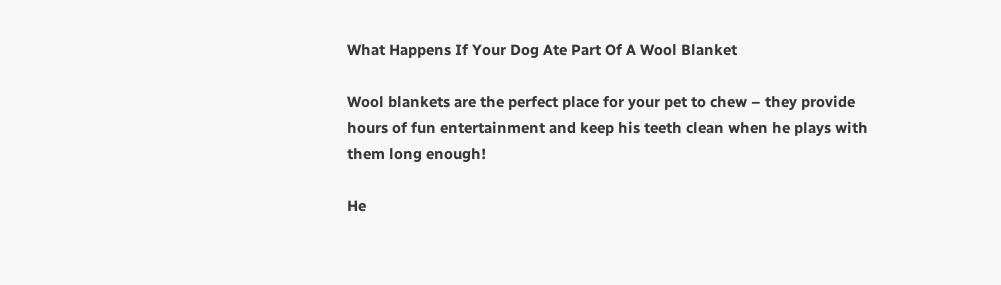What Happens If Your Dog Ate Part Of A Wool Blanket

Wool blankets are the perfect place for your pet to chew – they provide hours of fun entertainment and keep his teeth clean when he plays with them long enough!

He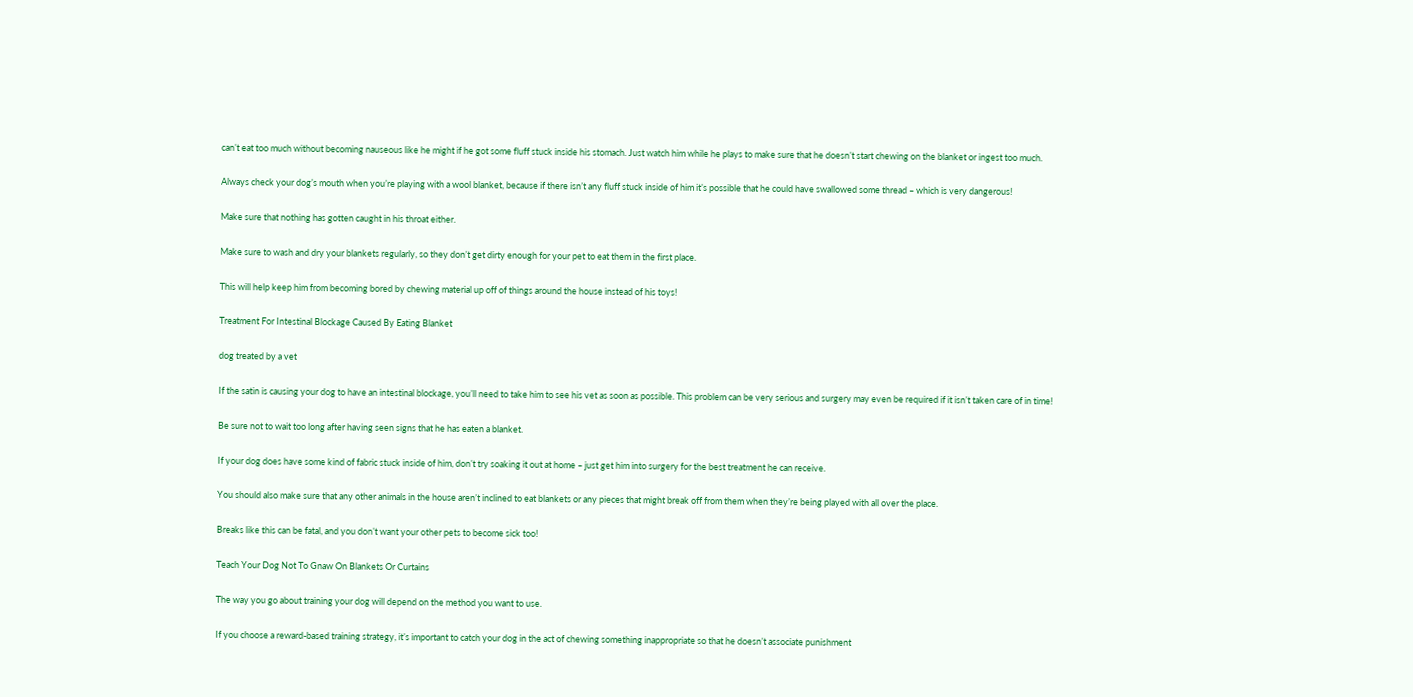can’t eat too much without becoming nauseous like he might if he got some fluff stuck inside his stomach. Just watch him while he plays to make sure that he doesn’t start chewing on the blanket or ingest too much.

Always check your dog’s mouth when you’re playing with a wool blanket, because if there isn’t any fluff stuck inside of him it’s possible that he could have swallowed some thread – which is very dangerous!

Make sure that nothing has gotten caught in his throat either.

Make sure to wash and dry your blankets regularly, so they don’t get dirty enough for your pet to eat them in the first place.

This will help keep him from becoming bored by chewing material up off of things around the house instead of his toys!

Treatment For Intestinal Blockage Caused By Eating Blanket

dog treated by a vet

If the satin is causing your dog to have an intestinal blockage, you’ll need to take him to see his vet as soon as possible. This problem can be very serious and surgery may even be required if it isn’t taken care of in time!

Be sure not to wait too long after having seen signs that he has eaten a blanket.

If your dog does have some kind of fabric stuck inside of him, don’t try soaking it out at home – just get him into surgery for the best treatment he can receive.

You should also make sure that any other animals in the house aren’t inclined to eat blankets or any pieces that might break off from them when they’re being played with all over the place.

Breaks like this can be fatal, and you don’t want your other pets to become sick too!

Teach Your Dog Not To Gnaw On Blankets Or Curtains

The way you go about training your dog will depend on the method you want to use.

If you choose a reward-based training strategy, it’s important to catch your dog in the act of chewing something inappropriate so that he doesn’t associate punishment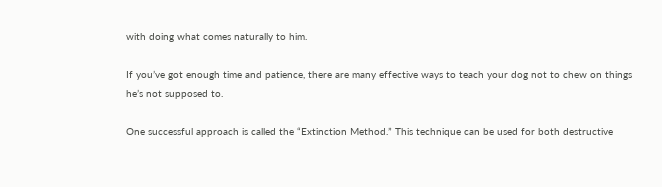with doing what comes naturally to him.

If you’ve got enough time and patience, there are many effective ways to teach your dog not to chew on things he’s not supposed to.

One successful approach is called the “Extinction Method.” This technique can be used for both destructive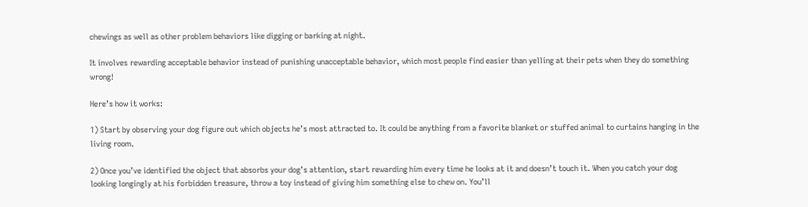chewings as well as other problem behaviors like digging or barking at night.

It involves rewarding acceptable behavior instead of punishing unacceptable behavior, which most people find easier than yelling at their pets when they do something wrong!

Here’s how it works:

1) Start by observing your dog figure out which objects he’s most attracted to. It could be anything from a favorite blanket or stuffed animal to curtains hanging in the living room.

2) Once you’ve identified the object that absorbs your dog’s attention, start rewarding him every time he looks at it and doesn’t touch it. When you catch your dog looking longingly at his forbidden treasure, throw a toy instead of giving him something else to chew on. You’ll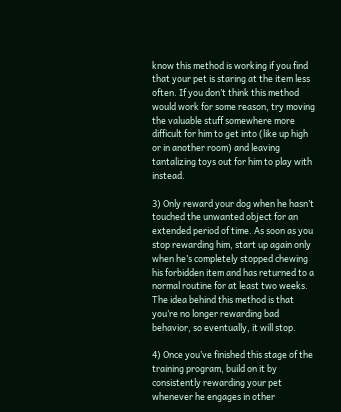know this method is working if you find that your pet is staring at the item less often. If you don’t think this method would work for some reason, try moving the valuable stuff somewhere more difficult for him to get into (like up high or in another room) and leaving tantalizing toys out for him to play with instead.

3) Only reward your dog when he hasn’t touched the unwanted object for an extended period of time. As soon as you stop rewarding him, start up again only when he’s completely stopped chewing his forbidden item and has returned to a normal routine for at least two weeks. The idea behind this method is that you’re no longer rewarding bad behavior, so eventually, it will stop.

4) Once you’ve finished this stage of the training program, build on it by consistently rewarding your pet whenever he engages in other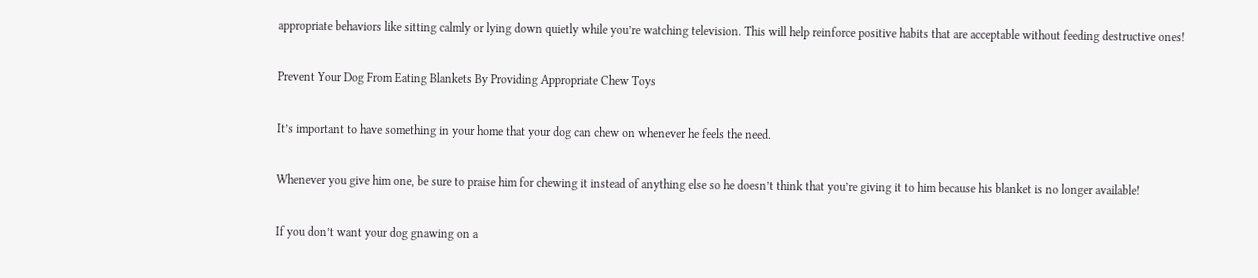appropriate behaviors like sitting calmly or lying down quietly while you’re watching television. This will help reinforce positive habits that are acceptable without feeding destructive ones!

Prevent Your Dog From Eating Blankets By Providing Appropriate Chew Toys

It’s important to have something in your home that your dog can chew on whenever he feels the need.

Whenever you give him one, be sure to praise him for chewing it instead of anything else so he doesn’t think that you’re giving it to him because his blanket is no longer available!

If you don’t want your dog gnawing on a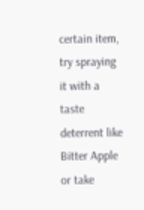certain item, try spraying it with a taste deterrent like Bitter Apple or take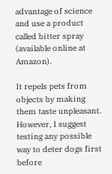advantage of science and use a product called bitter spray (available online at Amazon).

It repels pets from objects by making them taste unpleasant. However, I suggest testing any possible way to deter dogs first before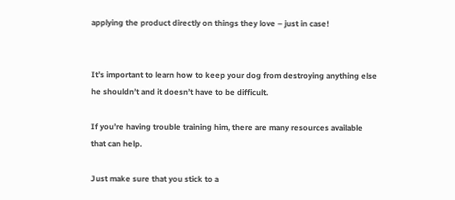applying the product directly on things they love – just in case!


It’s important to learn how to keep your dog from destroying anything else he shouldn’t and it doesn’t have to be difficult.

If you’re having trouble training him, there are many resources available that can help.

Just make sure that you stick to a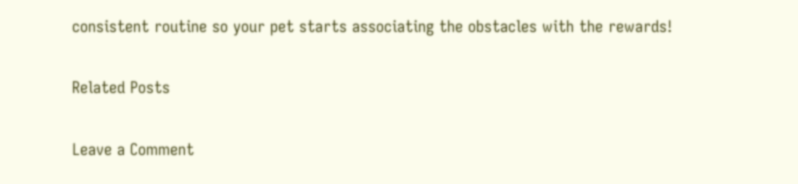consistent routine so your pet starts associating the obstacles with the rewards!

Related Posts

Leave a Comment